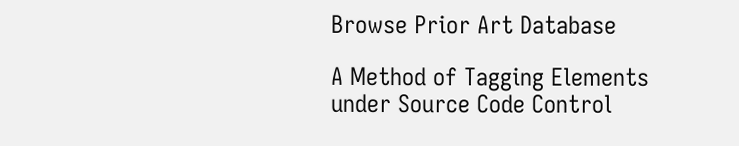Browse Prior Art Database

A Method of Tagging Elements under Source Code Control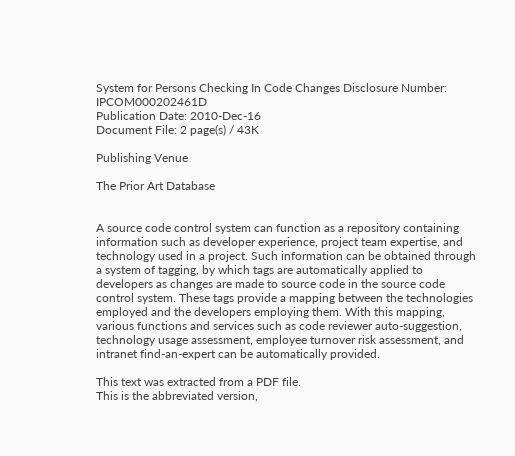System for Persons Checking In Code Changes Disclosure Number: IPCOM000202461D
Publication Date: 2010-Dec-16
Document File: 2 page(s) / 43K

Publishing Venue

The Prior Art Database


A source code control system can function as a repository containing information such as developer experience, project team expertise, and technology used in a project. Such information can be obtained through a system of tagging, by which tags are automatically applied to developers as changes are made to source code in the source code control system. These tags provide a mapping between the technologies employed and the developers employing them. With this mapping, various functions and services such as code reviewer auto-suggestion, technology usage assessment, employee turnover risk assessment, and intranet find-an-expert can be automatically provided.

This text was extracted from a PDF file.
This is the abbreviated version,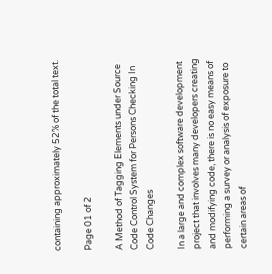containing approximately 52% of the total text.

Page 01 of 2

A Method of Tagging Elements under Source Code Control System for Persons Checking In Code Changes

In a large and complex software development project that involves many developers creating and modifying code, there is no easy means of performing a survey or analysis of exposure to certain areas of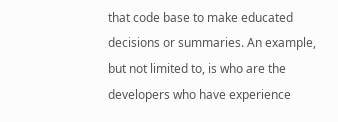that code base to make educated decisions or summaries. An example, but not limited to, is who are the developers who have experience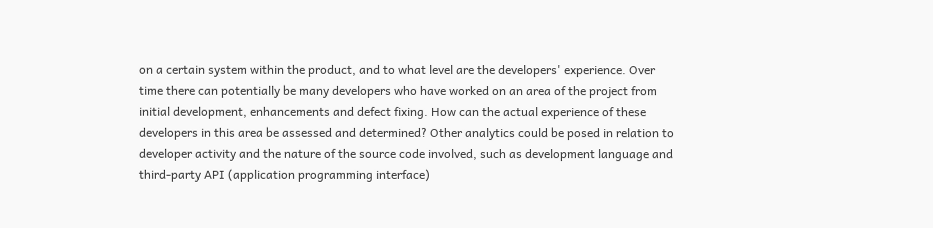on a certain system within the product, and to what level are the developers' experience. Over time there can potentially be many developers who have worked on an area of the project from initial development, enhancements and defect fixing. How can the actual experience of these developers in this area be assessed and determined? Other analytics could be posed in relation to developer activity and the nature of the source code involved, such as development language and third-party API (application programming interface)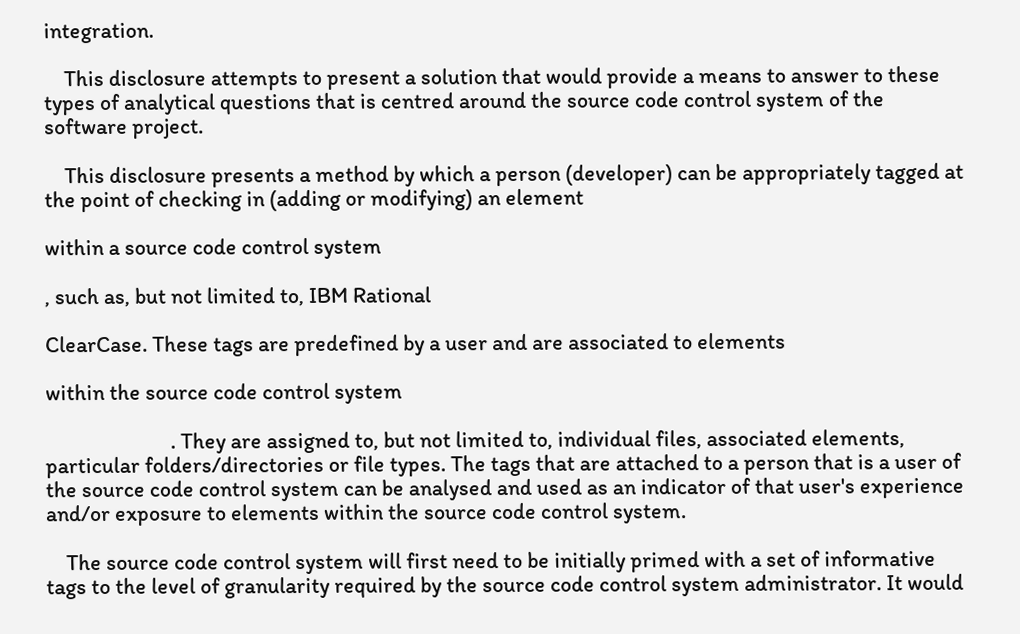integration.

    This disclosure attempts to present a solution that would provide a means to answer to these types of analytical questions that is centred around the source code control system of the software project.

    This disclosure presents a method by which a person (developer) can be appropriately tagged at the point of checking in (adding or modifying) an element

within a source code control system

, such as, but not limited to, IBM Rational

ClearCase. These tags are predefined by a user and are associated to elements

within the source code control system

                         . They are assigned to, but not limited to, individual files, associated elements, particular folders/directories or file types. The tags that are attached to a person that is a user of the source code control system can be analysed and used as an indicator of that user's experience and/or exposure to elements within the source code control system.

    The source code control system will first need to be initially primed with a set of informative tags to the level of granularity required by the source code control system administrator. It would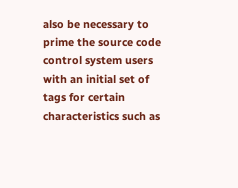also be necessary to prime the source code control system users with an initial set of tags for certain characteristics such as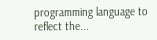programming language to reflect the...